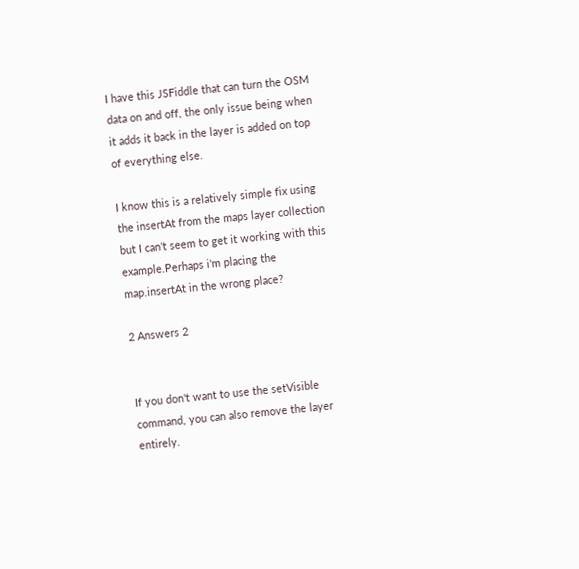I have this JSFiddle that can turn the OSM data on and off, the only issue being when it adds it back in the layer is added on top of everything else.

I know this is a relatively simple fix using the insertAt from the maps layer collection but I can't seem to get it working with this example.Perhaps i'm placing the map.insertAt in the wrong place?

2 Answers 2


If you don't want to use the setVisible command, you can also remove the layer entirely.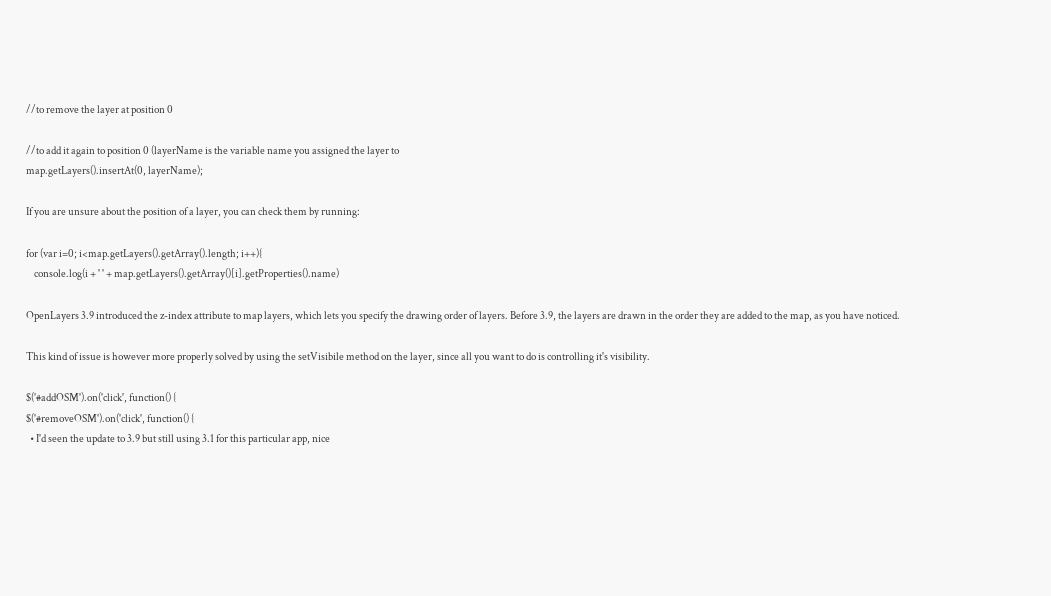//to remove the layer at position 0

//to add it again to position 0 (layerName is the variable name you assigned the layer to
map.getLayers().insertAt(0, layerName);

If you are unsure about the position of a layer, you can check them by running:

for (var i=0; i<map.getLayers().getArray().length; i++){
    console.log(i + ' ' + map.getLayers().getArray()[i].getProperties().name)

OpenLayers 3.9 introduced the z-index attribute to map layers, which lets you specify the drawing order of layers. Before 3.9, the layers are drawn in the order they are added to the map, as you have noticed.

This kind of issue is however more properly solved by using the setVisibile method on the layer, since all you want to do is controlling it's visibility.

$('#addOSM').on('click', function() {
$('#removeOSM').on('click', function() {
  • I'd seen the update to 3.9 but still using 3.1 for this particular app, nice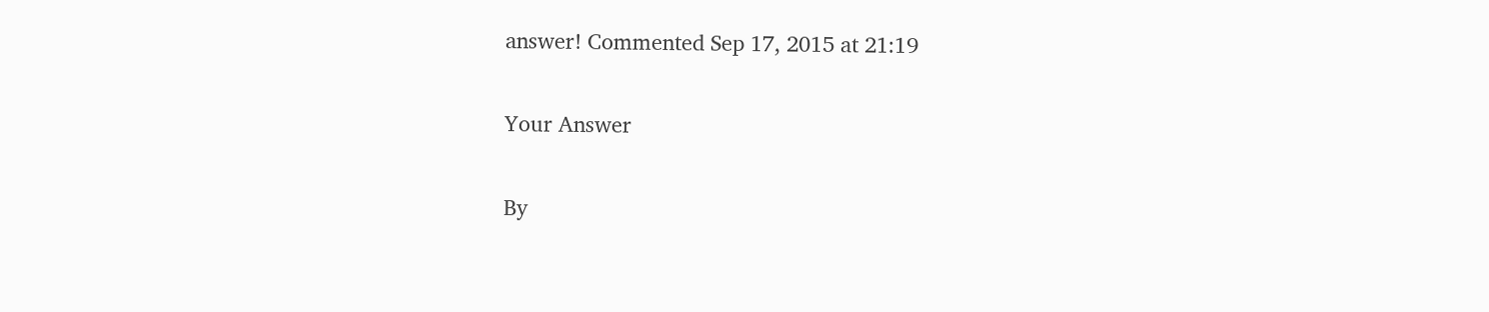answer! Commented Sep 17, 2015 at 21:19

Your Answer

By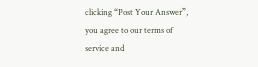clicking “Post Your Answer”, you agree to our terms of service and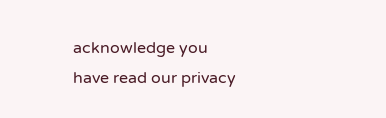acknowledge you have read our privacy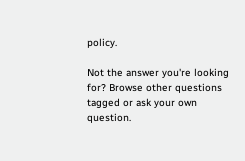policy.

Not the answer you're looking for? Browse other questions tagged or ask your own question.